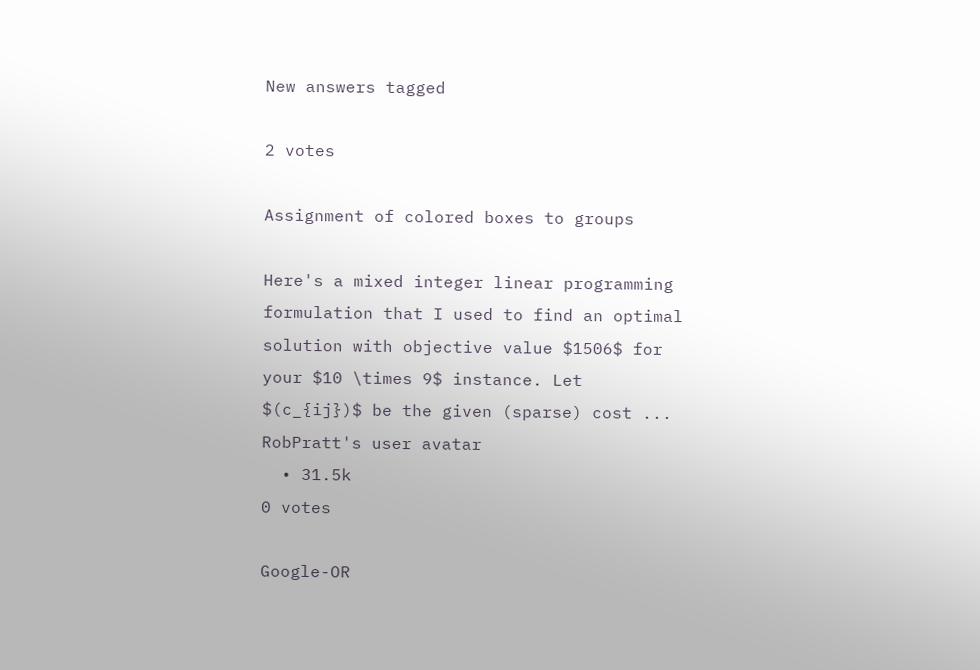New answers tagged

2 votes

Assignment of colored boxes to groups

Here's a mixed integer linear programming formulation that I used to find an optimal solution with objective value $1506$ for your $10 \times 9$ instance. Let $(c_{ij})$ be the given (sparse) cost ...
RobPratt's user avatar
  • 31.5k
0 votes

Google-OR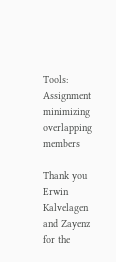Tools: Assignment minimizing overlapping members

Thank you Erwin Kalvelagen and Zayenz for the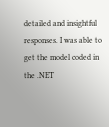detailed and insightful responses. I was able to get the model coded in the .NET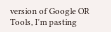version of Google OR Tools, I'm pasting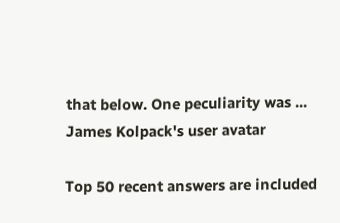that below. One peculiarity was ...
James Kolpack's user avatar

Top 50 recent answers are included